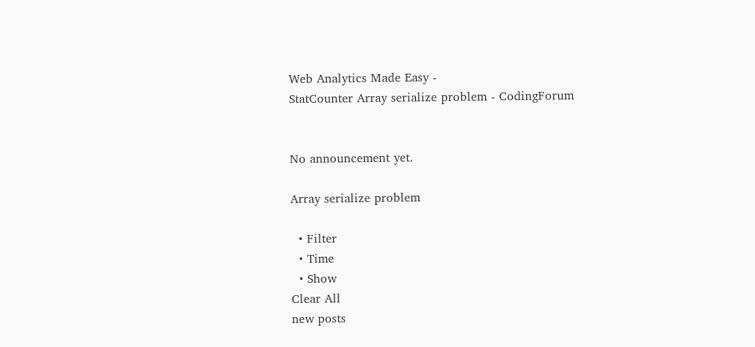Web Analytics Made Easy -
StatCounter Array serialize problem - CodingForum


No announcement yet.

Array serialize problem

  • Filter
  • Time
  • Show
Clear All
new posts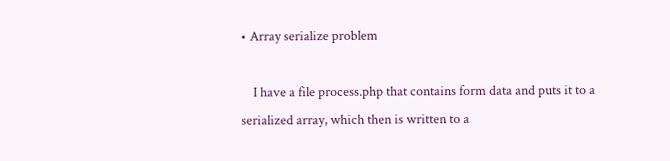• Array serialize problem

    I have a file process.php that contains form data and puts it to a serialized array, which then is written to a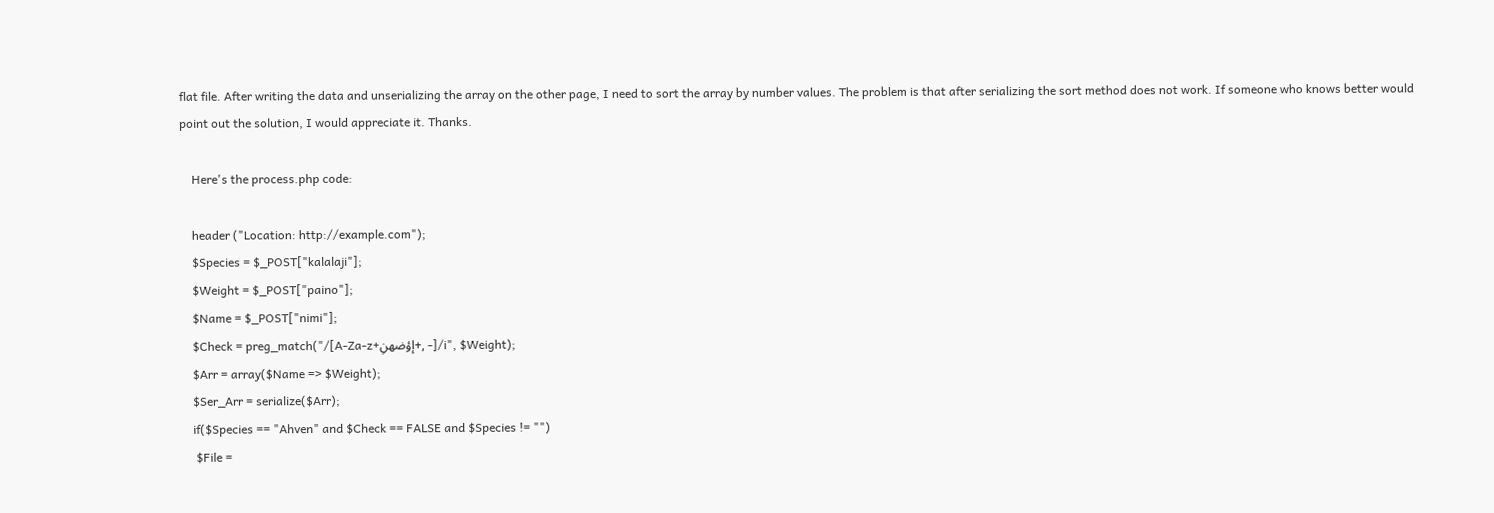flat file. After writing the data and unserializing the array on the other page, I need to sort the array by number values. The problem is that after serializing the sort method does not work. If someone who knows better would point out the solution, I would appreciate it. Thanks.

    Here's the process.php code:

    header ("Location: http://example.com");
    $Species = $_POST["kalalaji"];
    $Weight = $_POST["paino"];
    $Name = $_POST["nimi"];
    $Check = preg_match("/[A-Za-z+إؤضهنِ+, -]/i", $Weight);
    $Arr = array($Name => $Weight);
    $Ser_Arr = serialize($Arr);
    if($Species == "Ahven" and $Check == FALSE and $Species != "")
     $File =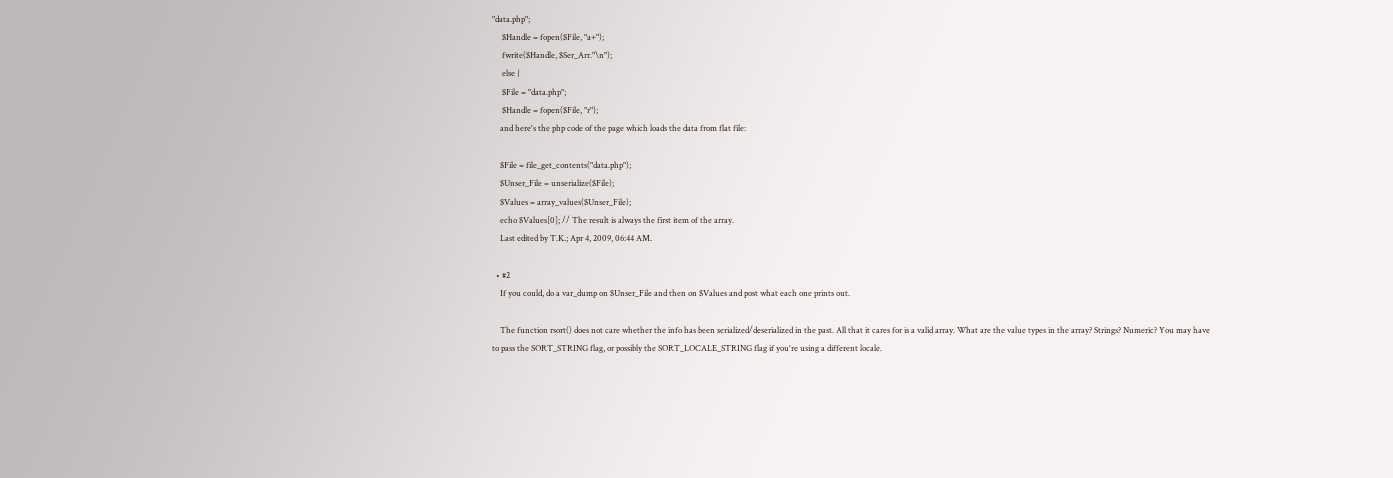"data.php";
     $Handle = fopen($File, "a+");
     fwrite($Handle, $Ser_Arr."\n");
     else {
     $File = "data.php";
     $Handle = fopen($File, "r");
    and here's the php code of the page which loads the data from flat file:

    $File = file_get_contents("data.php");
    $Unser_File = unserialize($File);
    $Values = array_values($Unser_File);
    echo $Values[0]; // The result is always the first item of the array.
    Last edited by T.K.; Apr 4, 2009, 06:44 AM.

  • #2
    If you could, do a var_dump on $Unser_File and then on $Values and post what each one prints out.

    The function rsort() does not care whether the info has been serialized/deserialized in the past. All that it cares for is a valid array. What are the value types in the array? Strings? Numeric? You may have to pass the SORT_STRING flag, or possibly the SORT_LOCALE_STRING flag if you're using a different locale.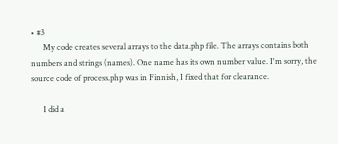• #3
      My code creates several arrays to the data.php file. The arrays contains both numbers and strings (names). One name has its own number value. I'm sorry, the source code of process.php was in Finnish, I fixed that for clearance.

      I did a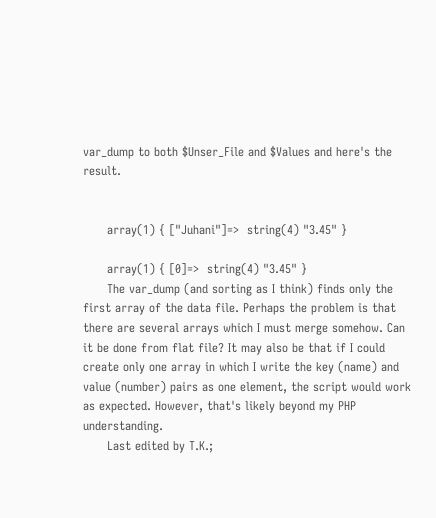var_dump to both $Unser_File and $Values and here's the result.


      array(1) { ["Juhani"]=>  string(4) "3.45" }

      array(1) { [0]=>  string(4) "3.45" }
      The var_dump (and sorting as I think) finds only the first array of the data file. Perhaps the problem is that there are several arrays which I must merge somehow. Can it be done from flat file? It may also be that if I could create only one array in which I write the key (name) and value (number) pairs as one element, the script would work as expected. However, that's likely beyond my PHP understanding.
      Last edited by T.K.;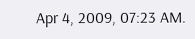Apr 4, 2009, 07:23 AM.